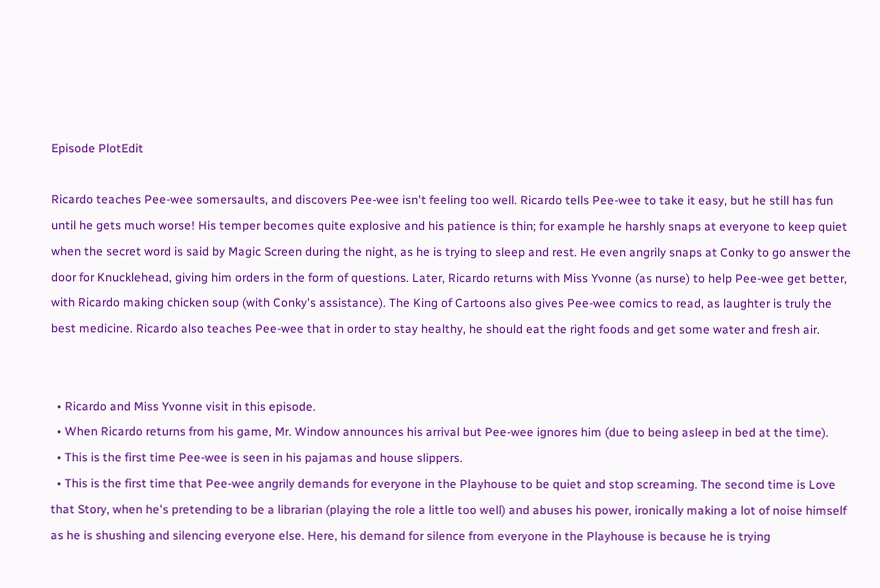Episode PlotEdit

Ricardo teaches Pee-wee somersaults, and discovers Pee-wee isn't feeling too well. Ricardo tells Pee-wee to take it easy, but he still has fun until he gets much worse! His temper becomes quite explosive and his patience is thin; for example he harshly snaps at everyone to keep quiet when the secret word is said by Magic Screen during the night, as he is trying to sleep and rest. He even angrily snaps at Conky to go answer the door for Knucklehead, giving him orders in the form of questions. Later, Ricardo returns with Miss Yvonne (as nurse) to help Pee-wee get better, with Ricardo making chicken soup (with Conky's assistance). The King of Cartoons also gives Pee-wee comics to read, as laughter is truly the best medicine. Ricardo also teaches Pee-wee that in order to stay healthy, he should eat the right foods and get some water and fresh air.


  • Ricardo and Miss Yvonne visit in this episode.
  • When Ricardo returns from his game, Mr. Window announces his arrival but Pee-wee ignores him (due to being asleep in bed at the time).
  • This is the first time Pee-wee is seen in his pajamas and house slippers.
  • This is the first time that Pee-wee angrily demands for everyone in the Playhouse to be quiet and stop screaming. The second time is Love that Story, when he's pretending to be a librarian (playing the role a little too well) and abuses his power, ironically making a lot of noise himself as he is shushing and silencing everyone else. Here, his demand for silence from everyone in the Playhouse is because he is trying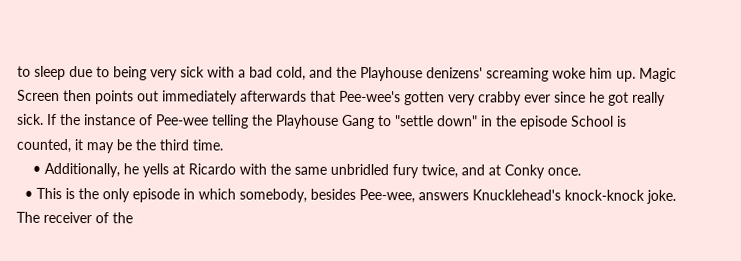to sleep due to being very sick with a bad cold, and the Playhouse denizens' screaming woke him up. Magic Screen then points out immediately afterwards that Pee-wee's gotten very crabby ever since he got really sick. If the instance of Pee-wee telling the Playhouse Gang to "settle down" in the episode School is counted, it may be the third time.
    • Additionally, he yells at Ricardo with the same unbridled fury twice, and at Conky once.
  • This is the only episode in which somebody, besides Pee-wee, answers Knucklehead's knock-knock joke. The receiver of the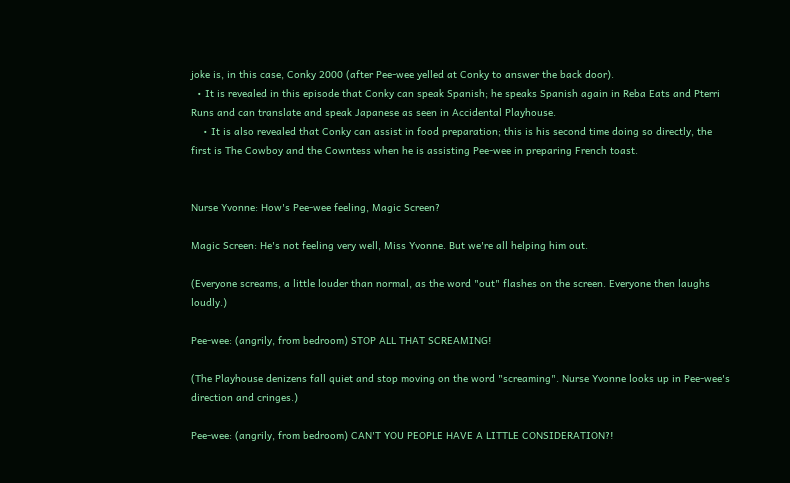joke is, in this case, Conky 2000 (after Pee-wee yelled at Conky to answer the back door).
  • It is revealed in this episode that Conky can speak Spanish; he speaks Spanish again in Reba Eats and Pterri Runs and can translate and speak Japanese as seen in Accidental Playhouse.
    • It is also revealed that Conky can assist in food preparation; this is his second time doing so directly, the first is The Cowboy and the Cowntess when he is assisting Pee-wee in preparing French toast.


Nurse Yvonne: How's Pee-wee feeling, Magic Screen?

Magic Screen: He's not feeling very well, Miss Yvonne. But we're all helping him out.

(Everyone screams, a little louder than normal, as the word "out" flashes on the screen. Everyone then laughs loudly.)

Pee-wee: (angrily, from bedroom) STOP ALL THAT SCREAMING!

(The Playhouse denizens fall quiet and stop moving on the word "screaming". Nurse Yvonne looks up in Pee-wee's direction and cringes.)

Pee-wee: (angrily, from bedroom) CAN'T YOU PEOPLE HAVE A LITTLE CONSIDERATION?!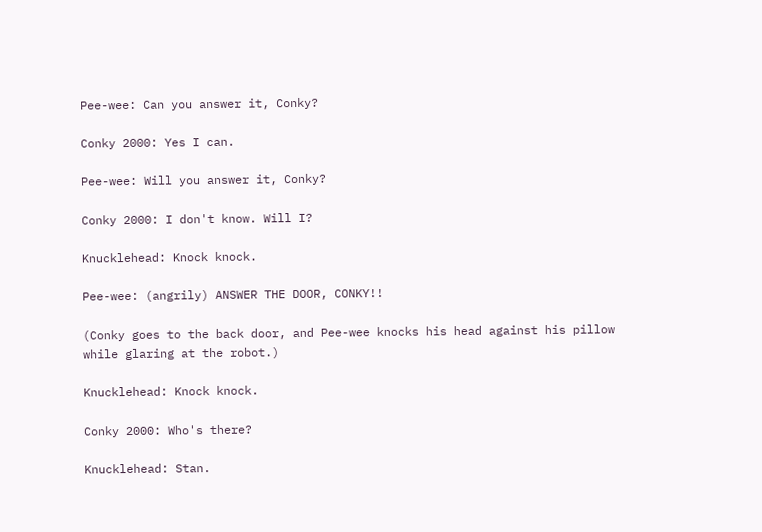Pee-wee: Can you answer it, Conky?

Conky 2000: Yes I can.

Pee-wee: Will you answer it, Conky?

Conky 2000: I don't know. Will I?

Knucklehead: Knock knock.

Pee-wee: (angrily) ANSWER THE DOOR, CONKY!!

(Conky goes to the back door, and Pee-wee knocks his head against his pillow while glaring at the robot.)

Knucklehead: Knock knock.

Conky 2000: Who's there?

Knucklehead: Stan.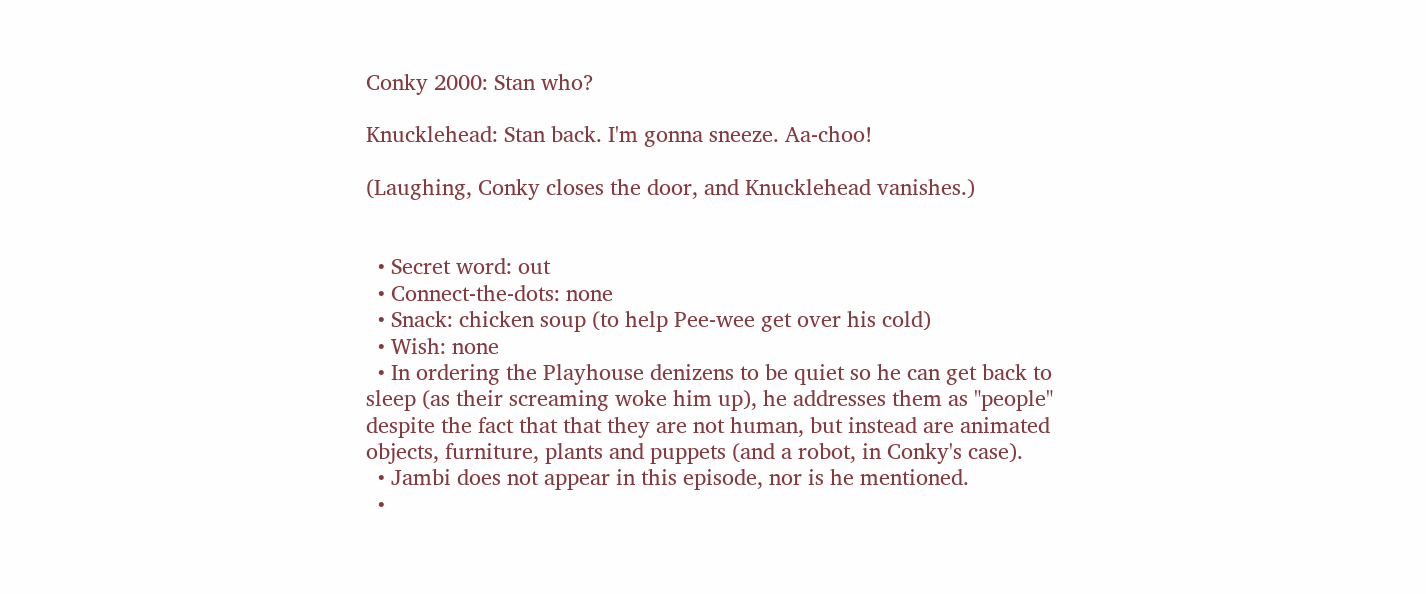Conky 2000: Stan who?

Knucklehead: Stan back. I'm gonna sneeze. Aa-choo!

(Laughing, Conky closes the door, and Knucklehead vanishes.)


  • Secret word: out
  • Connect-the-dots: none
  • Snack: chicken soup (to help Pee-wee get over his cold)
  • Wish: none
  • In ordering the Playhouse denizens to be quiet so he can get back to sleep (as their screaming woke him up), he addresses them as "people" despite the fact that that they are not human, but instead are animated objects, furniture, plants and puppets (and a robot, in Conky's case).
  • Jambi does not appear in this episode, nor is he mentioned.
  •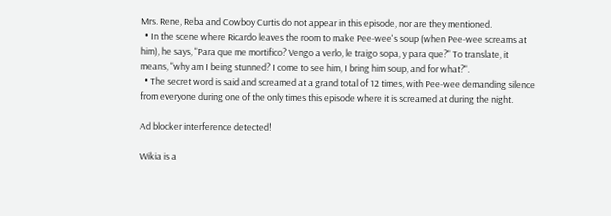Mrs. Rene, Reba and Cowboy Curtis do not appear in this episode, nor are they mentioned.
  • In the scene where Ricardo leaves the room to make Pee-wee's soup (when Pee-wee screams at him), he says, "Para que me mortifico? Vengo a verlo, le traigo sopa, y para que?" To translate, it means, "why am I being stunned? I come to see him, I bring him soup, and for what?".
  • The secret word is said and screamed at a grand total of 12 times, with Pee-wee demanding silence from everyone during one of the only times this episode where it is screamed at during the night.

Ad blocker interference detected!

Wikia is a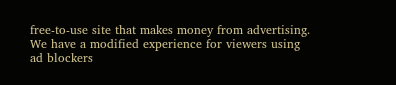free-to-use site that makes money from advertising. We have a modified experience for viewers using ad blockers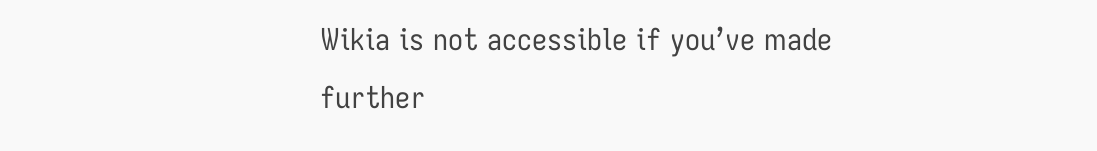Wikia is not accessible if you’ve made further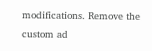modifications. Remove the custom ad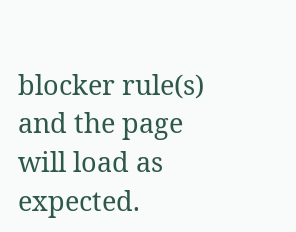blocker rule(s) and the page will load as expected.